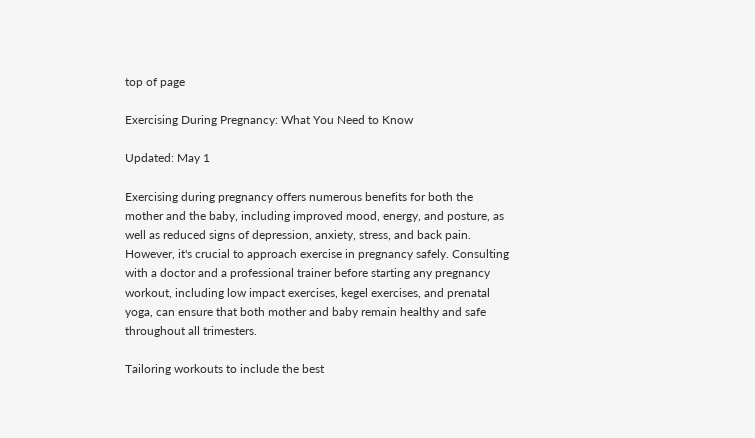top of page

Exercising During Pregnancy: What You Need to Know

Updated: May 1

Exercising during pregnancy offers numerous benefits for both the mother and the baby, including improved mood, energy, and posture, as well as reduced signs of depression, anxiety, stress, and back pain. However, it's crucial to approach exercise in pregnancy safely. Consulting with a doctor and a professional trainer before starting any pregnancy workout, including low impact exercises, kegel exercises, and prenatal yoga, can ensure that both mother and baby remain healthy and safe throughout all trimesters.

Tailoring workouts to include the best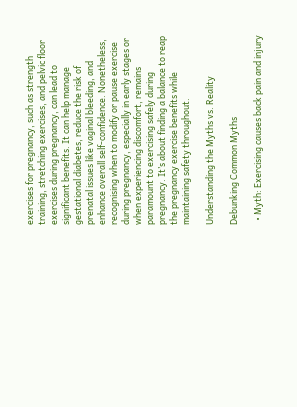exercises for pregnancy, such as strength training, stretching exercises, and pelvic floor exercises during pregnancy, can lead to significant benefits. It can help manage gestational diabetes, reduce the risk of prenatal issues like vaginal bleeding, and enhance overall self-confidence. Nonetheless, recognising when to modify or pause exercise during pregnancy, especially in early stages or when experiencing discomfort, remains paramount to exercising safely during pregnancy. It’s about finding a balance to reap the pregnancy exercise benefits while maintaining safety throughout.

Understanding the Myths vs. Reality

Debunking Common Myths

  • Myth: Exercising causes back pain and injury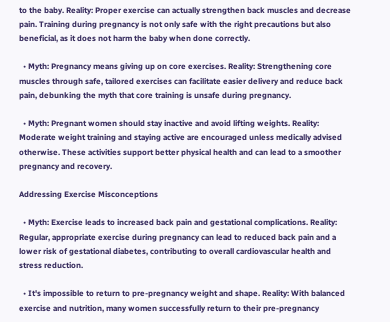to the baby. Reality: Proper exercise can actually strengthen back muscles and decrease pain. Training during pregnancy is not only safe with the right precautions but also beneficial, as it does not harm the baby when done correctly.

  • Myth: Pregnancy means giving up on core exercises. Reality: Strengthening core muscles through safe, tailored exercises can facilitate easier delivery and reduce back pain, debunking the myth that core training is unsafe during pregnancy.

  • Myth: Pregnant women should stay inactive and avoid lifting weights. Reality: Moderate weight training and staying active are encouraged unless medically advised otherwise. These activities support better physical health and can lead to a smoother pregnancy and recovery.

Addressing Exercise Misconceptions

  • Myth: Exercise leads to increased back pain and gestational complications. Reality: Regular, appropriate exercise during pregnancy can lead to reduced back pain and a lower risk of gestational diabetes, contributing to overall cardiovascular health and stress reduction.

  • It's impossible to return to pre-pregnancy weight and shape. Reality: With balanced exercise and nutrition, many women successfully return to their pre-pregnancy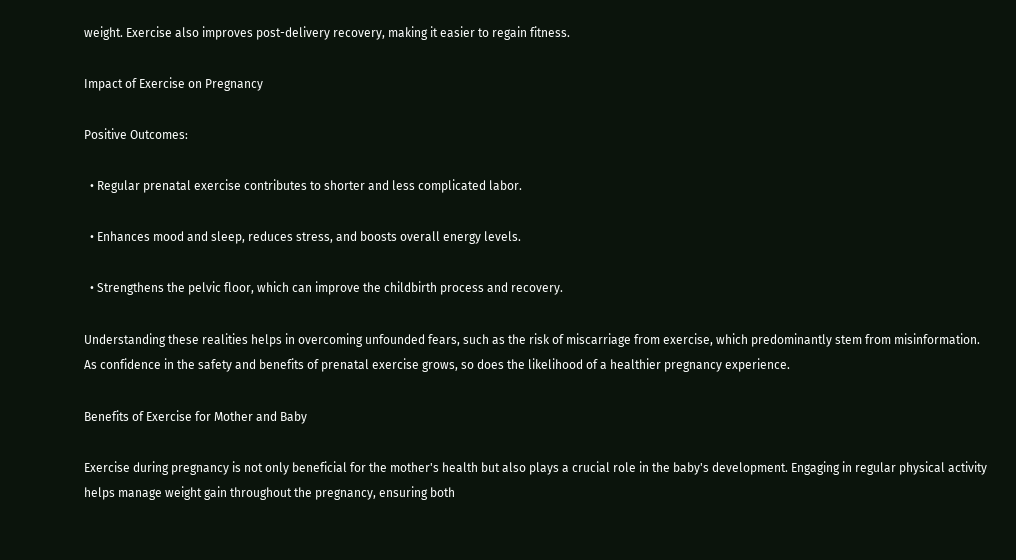weight. Exercise also improves post-delivery recovery, making it easier to regain fitness.

Impact of Exercise on Pregnancy

Positive Outcomes:

  • Regular prenatal exercise contributes to shorter and less complicated labor.

  • Enhances mood and sleep, reduces stress, and boosts overall energy levels.

  • Strengthens the pelvic floor, which can improve the childbirth process and recovery.

Understanding these realities helps in overcoming unfounded fears, such as the risk of miscarriage from exercise, which predominantly stem from misinformation. As confidence in the safety and benefits of prenatal exercise grows, so does the likelihood of a healthier pregnancy experience.

Benefits of Exercise for Mother and Baby

Exercise during pregnancy is not only beneficial for the mother's health but also plays a crucial role in the baby's development. Engaging in regular physical activity helps manage weight gain throughout the pregnancy, ensuring both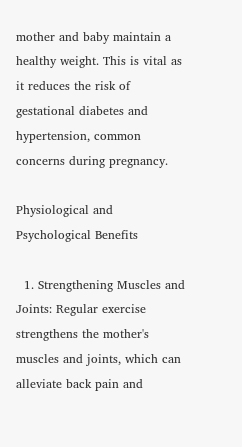mother and baby maintain a healthy weight. This is vital as it reduces the risk of gestational diabetes and hypertension, common concerns during pregnancy.

Physiological and Psychological Benefits

  1. Strengthening Muscles and Joints: Regular exercise strengthens the mother's muscles and joints, which can alleviate back pain and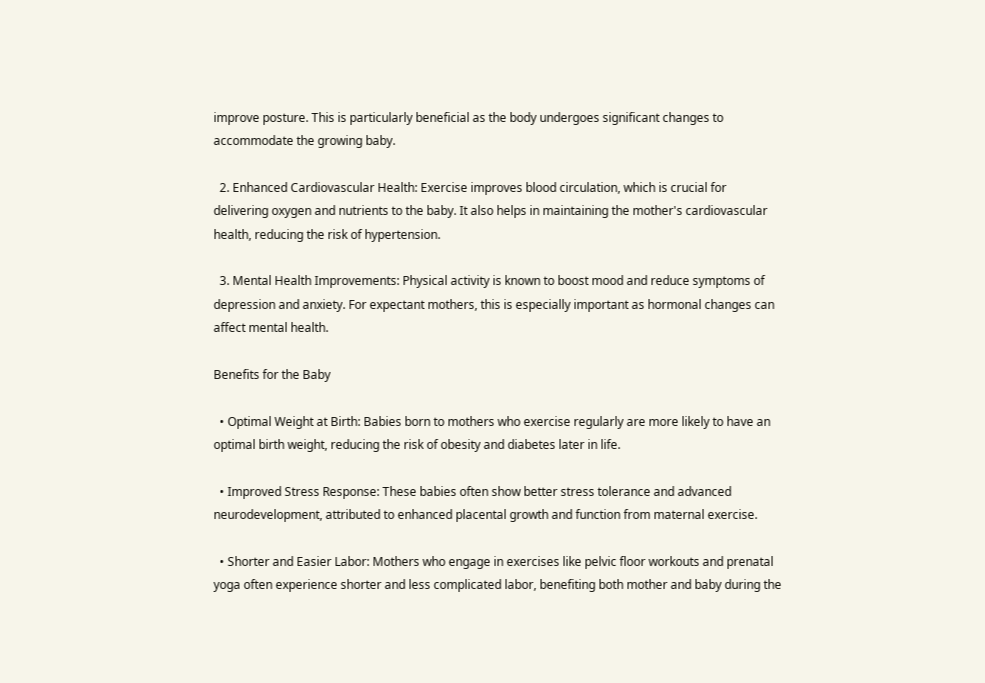improve posture. This is particularly beneficial as the body undergoes significant changes to accommodate the growing baby.

  2. Enhanced Cardiovascular Health: Exercise improves blood circulation, which is crucial for delivering oxygen and nutrients to the baby. It also helps in maintaining the mother's cardiovascular health, reducing the risk of hypertension.

  3. Mental Health Improvements: Physical activity is known to boost mood and reduce symptoms of depression and anxiety. For expectant mothers, this is especially important as hormonal changes can affect mental health.

Benefits for the Baby

  • Optimal Weight at Birth: Babies born to mothers who exercise regularly are more likely to have an optimal birth weight, reducing the risk of obesity and diabetes later in life.

  • Improved Stress Response: These babies often show better stress tolerance and advanced neurodevelopment, attributed to enhanced placental growth and function from maternal exercise.

  • Shorter and Easier Labor: Mothers who engage in exercises like pelvic floor workouts and prenatal yoga often experience shorter and less complicated labor, benefiting both mother and baby during the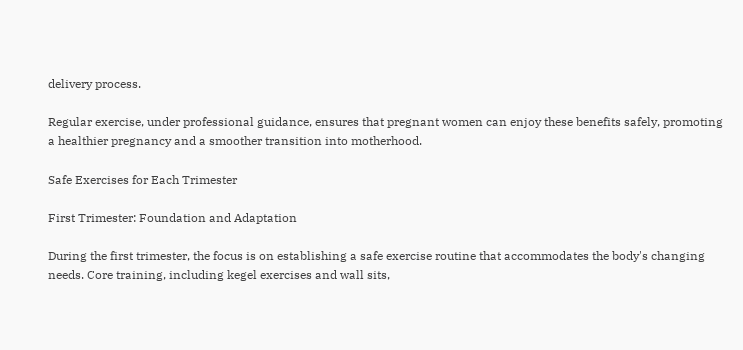delivery process.

Regular exercise, under professional guidance, ensures that pregnant women can enjoy these benefits safely, promoting a healthier pregnancy and a smoother transition into motherhood.

Safe Exercises for Each Trimester

First Trimester: Foundation and Adaptation

During the first trimester, the focus is on establishing a safe exercise routine that accommodates the body's changing needs. Core training, including kegel exercises and wall sits,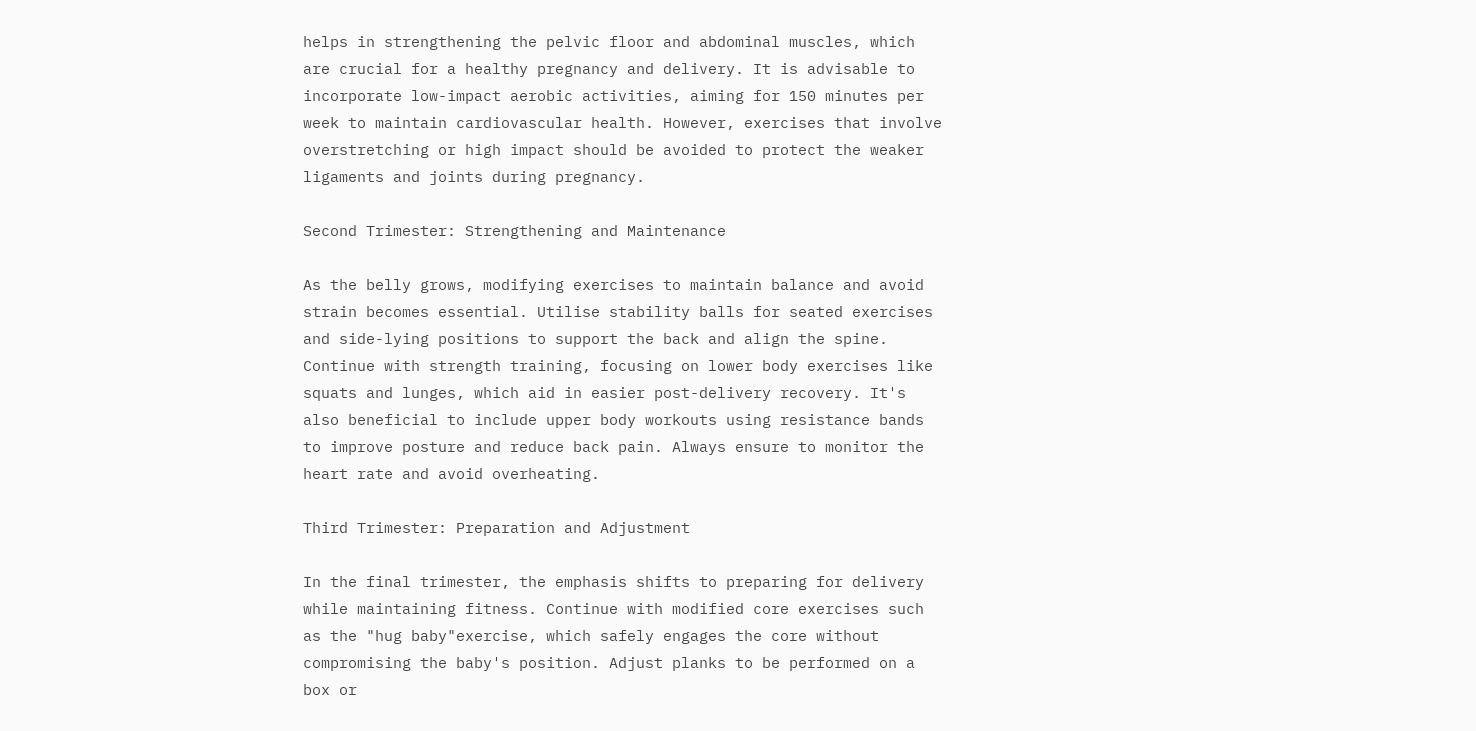helps in strengthening the pelvic floor and abdominal muscles, which are crucial for a healthy pregnancy and delivery. It is advisable to incorporate low-impact aerobic activities, aiming for 150 minutes per week to maintain cardiovascular health. However, exercises that involve overstretching or high impact should be avoided to protect the weaker ligaments and joints during pregnancy.

Second Trimester: Strengthening and Maintenance

As the belly grows, modifying exercises to maintain balance and avoid strain becomes essential. Utilise stability balls for seated exercises and side-lying positions to support the back and align the spine. Continue with strength training, focusing on lower body exercises like squats and lunges, which aid in easier post-delivery recovery. It's also beneficial to include upper body workouts using resistance bands to improve posture and reduce back pain. Always ensure to monitor the heart rate and avoid overheating.

Third Trimester: Preparation and Adjustment

In the final trimester, the emphasis shifts to preparing for delivery while maintaining fitness. Continue with modified core exercises such as the "hug baby"exercise, which safely engages the core without compromising the baby's position. Adjust planks to be performed on a box or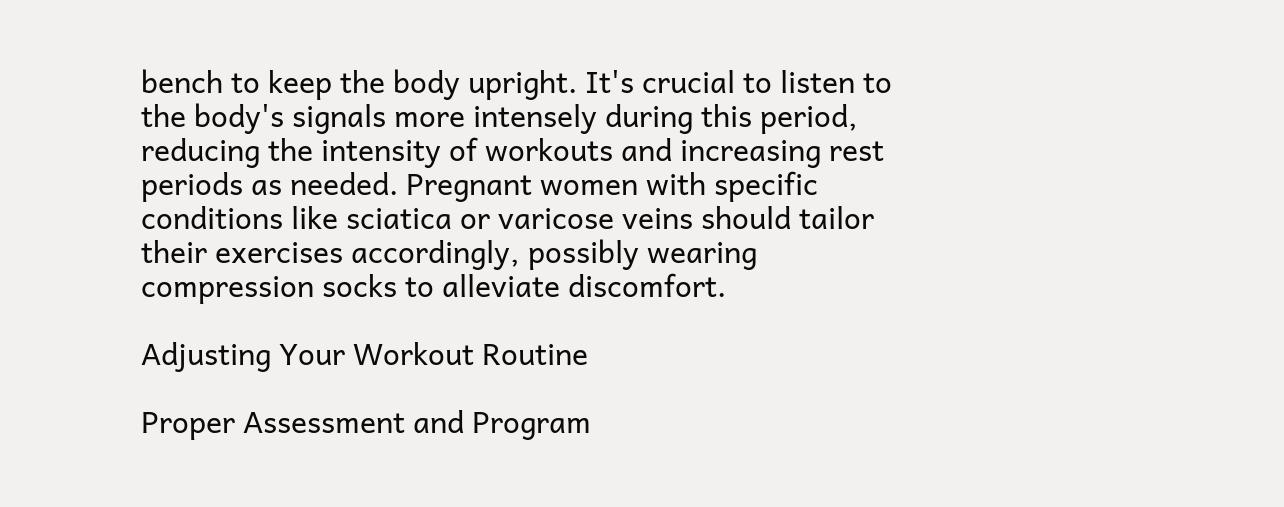bench to keep the body upright. It's crucial to listen to the body's signals more intensely during this period, reducing the intensity of workouts and increasing rest periods as needed. Pregnant women with specific conditions like sciatica or varicose veins should tailor their exercises accordingly, possibly wearing compression socks to alleviate discomfort.

Adjusting Your Workout Routine

Proper Assessment and Program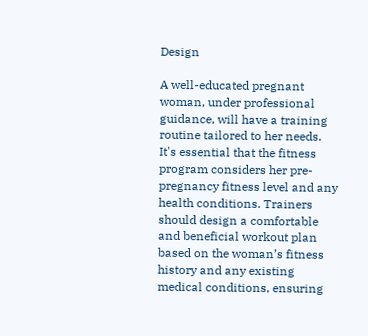Design

A well-educated pregnant woman, under professional guidance, will have a training routine tailored to her needs. It's essential that the fitness program considers her pre-pregnancy fitness level and any health conditions. Trainers should design a comfortable and beneficial workout plan based on the woman’s fitness history and any existing medical conditions, ensuring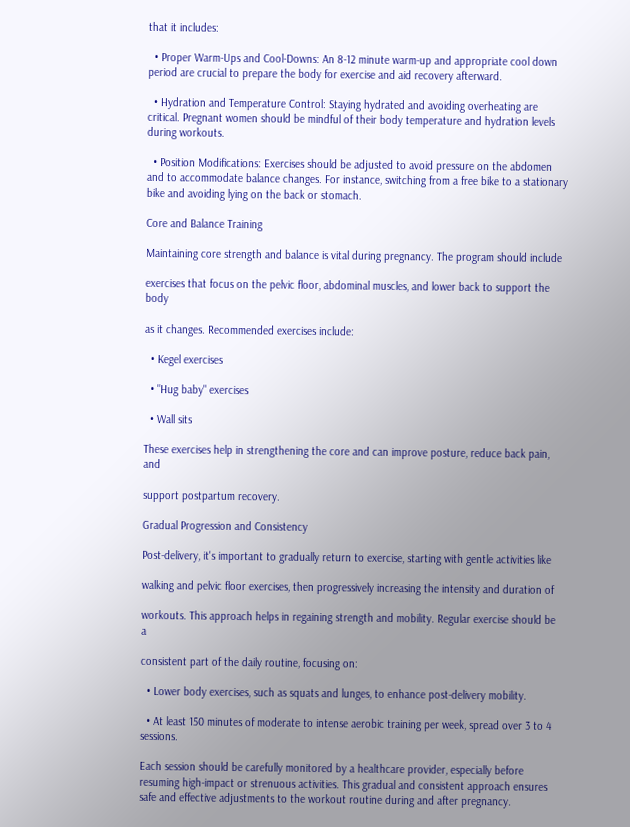that it includes:

  • Proper Warm-Ups and Cool-Downs: An 8-12 minute warm-up and appropriate cool down period are crucial to prepare the body for exercise and aid recovery afterward.

  • Hydration and Temperature Control: Staying hydrated and avoiding overheating are critical. Pregnant women should be mindful of their body temperature and hydration levels during workouts.

  • Position Modifications: Exercises should be adjusted to avoid pressure on the abdomen and to accommodate balance changes. For instance, switching from a free bike to a stationary bike and avoiding lying on the back or stomach.

Core and Balance Training

Maintaining core strength and balance is vital during pregnancy. The program should include

exercises that focus on the pelvic floor, abdominal muscles, and lower back to support the body

as it changes. Recommended exercises include:

  • Kegel exercises

  • "Hug baby" exercises

  • Wall sits

These exercises help in strengthening the core and can improve posture, reduce back pain, and

support postpartum recovery.

Gradual Progression and Consistency

Post-delivery, it's important to gradually return to exercise, starting with gentle activities like

walking and pelvic floor exercises, then progressively increasing the intensity and duration of

workouts. This approach helps in regaining strength and mobility. Regular exercise should be a

consistent part of the daily routine, focusing on:

  • Lower body exercises, such as squats and lunges, to enhance post-delivery mobility.

  • At least 150 minutes of moderate to intense aerobic training per week, spread over 3 to 4 sessions.

Each session should be carefully monitored by a healthcare provider, especially before resuming high-impact or strenuous activities. This gradual and consistent approach ensures safe and effective adjustments to the workout routine during and after pregnancy.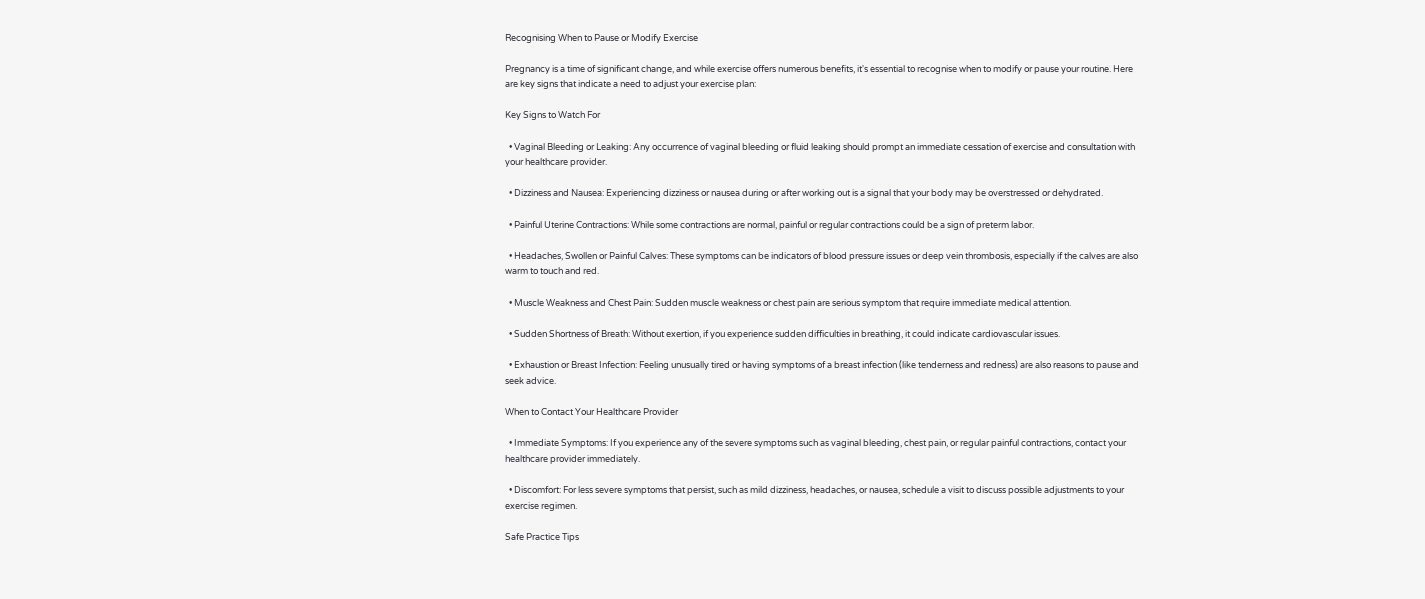Recognising When to Pause or Modify Exercise

Pregnancy is a time of significant change, and while exercise offers numerous benefits, it's essential to recognise when to modify or pause your routine. Here are key signs that indicate a need to adjust your exercise plan:

Key Signs to Watch For

  • Vaginal Bleeding or Leaking: Any occurrence of vaginal bleeding or fluid leaking should prompt an immediate cessation of exercise and consultation with your healthcare provider.

  • Dizziness and Nausea: Experiencing dizziness or nausea during or after working out is a signal that your body may be overstressed or dehydrated.

  • Painful Uterine Contractions: While some contractions are normal, painful or regular contractions could be a sign of preterm labor.

  • Headaches, Swollen or Painful Calves: These symptoms can be indicators of blood pressure issues or deep vein thrombosis, especially if the calves are also warm to touch and red.

  • Muscle Weakness and Chest Pain: Sudden muscle weakness or chest pain are serious symptom that require immediate medical attention.

  • Sudden Shortness of Breath: Without exertion, if you experience sudden difficulties in breathing, it could indicate cardiovascular issues.

  • Exhaustion or Breast Infection: Feeling unusually tired or having symptoms of a breast infection (like tenderness and redness) are also reasons to pause and seek advice.

When to Contact Your Healthcare Provider

  • Immediate Symptoms: If you experience any of the severe symptoms such as vaginal bleeding, chest pain, or regular painful contractions, contact your healthcare provider immediately.

  • Discomfort: For less severe symptoms that persist, such as mild dizziness, headaches, or nausea, schedule a visit to discuss possible adjustments to your exercise regimen.

Safe Practice Tips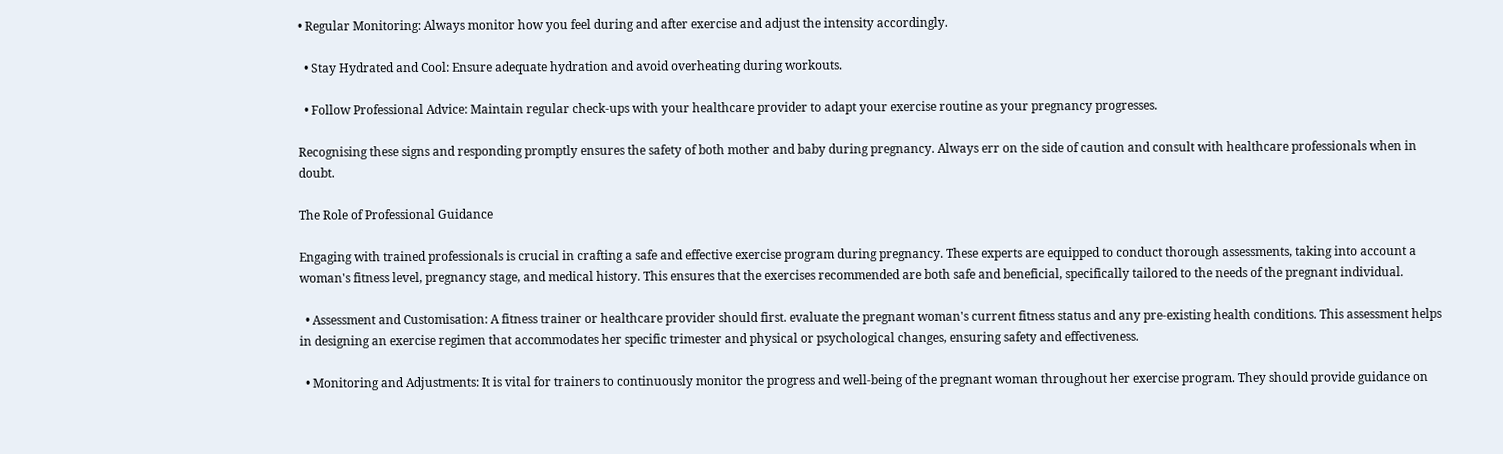• Regular Monitoring: Always monitor how you feel during and after exercise and adjust the intensity accordingly.

  • Stay Hydrated and Cool: Ensure adequate hydration and avoid overheating during workouts.

  • Follow Professional Advice: Maintain regular check-ups with your healthcare provider to adapt your exercise routine as your pregnancy progresses.

Recognising these signs and responding promptly ensures the safety of both mother and baby during pregnancy. Always err on the side of caution and consult with healthcare professionals when in doubt.

The Role of Professional Guidance

Engaging with trained professionals is crucial in crafting a safe and effective exercise program during pregnancy. These experts are equipped to conduct thorough assessments, taking into account a woman's fitness level, pregnancy stage, and medical history. This ensures that the exercises recommended are both safe and beneficial, specifically tailored to the needs of the pregnant individual.

  • Assessment and Customisation: A fitness trainer or healthcare provider should first. evaluate the pregnant woman's current fitness status and any pre-existing health conditions. This assessment helps in designing an exercise regimen that accommodates her specific trimester and physical or psychological changes, ensuring safety and effectiveness.

  • Monitoring and Adjustments: It is vital for trainers to continuously monitor the progress and well-being of the pregnant woman throughout her exercise program. They should provide guidance on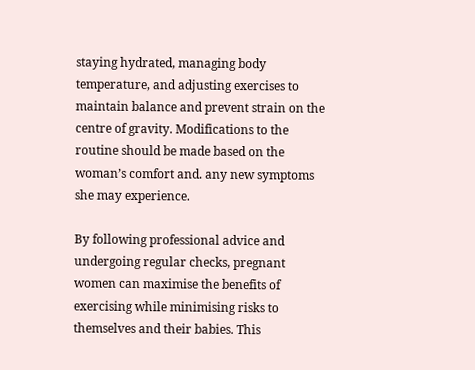staying hydrated, managing body temperature, and adjusting exercises to maintain balance and prevent strain on the centre of gravity. Modifications to the routine should be made based on the woman’s comfort and. any new symptoms she may experience.

By following professional advice and undergoing regular checks, pregnant women can maximise the benefits of exercising while minimising risks to themselves and their babies. This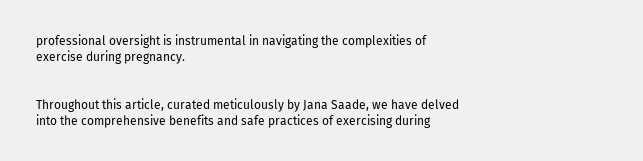professional oversight is instrumental in navigating the complexities of exercise during pregnancy.


Throughout this article, curated meticulously by Jana Saade, we have delved into the comprehensive benefits and safe practices of exercising during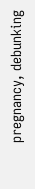pregnancy, debunking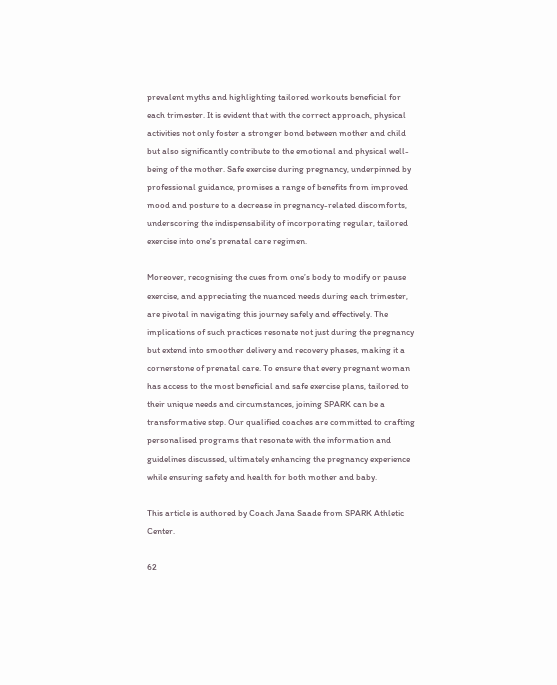prevalent myths and highlighting tailored workouts beneficial for each trimester. It is evident that with the correct approach, physical activities not only foster a stronger bond between mother and child but also significantly contribute to the emotional and physical well-being of the mother. Safe exercise during pregnancy, underpinned by professional guidance, promises a range of benefits from improved mood and posture to a decrease in pregnancy-related discomforts, underscoring the indispensability of incorporating regular, tailored exercise into one's prenatal care regimen.

Moreover, recognising the cues from one’s body to modify or pause exercise, and appreciating the nuanced needs during each trimester, are pivotal in navigating this journey safely and effectively. The implications of such practices resonate not just during the pregnancy but extend into smoother delivery and recovery phases, making it a cornerstone of prenatal care. To ensure that every pregnant woman has access to the most beneficial and safe exercise plans, tailored to their unique needs and circumstances, joining SPARK can be a transformative step. Our qualified coaches are committed to crafting personalised programs that resonate with the information and guidelines discussed, ultimately enhancing the pregnancy experience while ensuring safety and health for both mother and baby.

This article is authored by Coach Jana Saade from SPARK Athletic Center.

62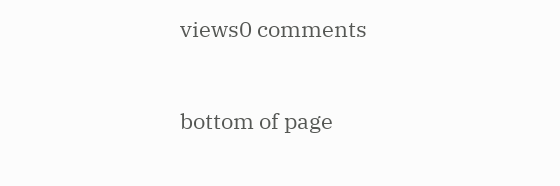views0 comments


bottom of page